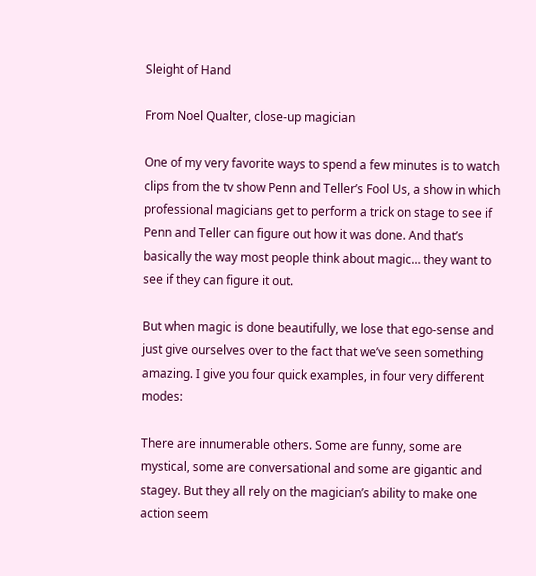Sleight of Hand

From Noel Qualter, close-up magician

One of my very favorite ways to spend a few minutes is to watch clips from the tv show Penn and Teller’s Fool Us, a show in which professional magicians get to perform a trick on stage to see if Penn and Teller can figure out how it was done. And that’s basically the way most people think about magic… they want to see if they can figure it out.

But when magic is done beautifully, we lose that ego-sense and just give ourselves over to the fact that we’ve seen something amazing. I give you four quick examples, in four very different modes:

There are innumerable others. Some are funny, some are mystical, some are conversational and some are gigantic and stagey. But they all rely on the magician’s ability to make one action seem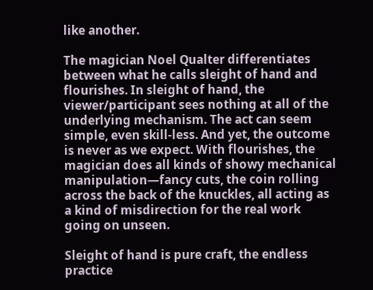like another.

The magician Noel Qualter differentiates between what he calls sleight of hand and flourishes. In sleight of hand, the viewer/participant sees nothing at all of the underlying mechanism. The act can seem simple, even skill-less. And yet, the outcome is never as we expect. With flourishes, the magician does all kinds of showy mechanical manipulation—fancy cuts, the coin rolling across the back of the knuckles, all acting as a kind of misdirection for the real work going on unseen.

Sleight of hand is pure craft, the endless practice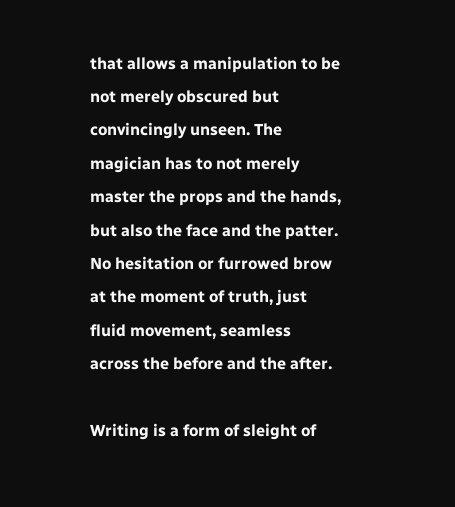that allows a manipulation to be not merely obscured but convincingly unseen. The magician has to not merely master the props and the hands, but also the face and the patter. No hesitation or furrowed brow at the moment of truth, just fluid movement, seamless across the before and the after.

Writing is a form of sleight of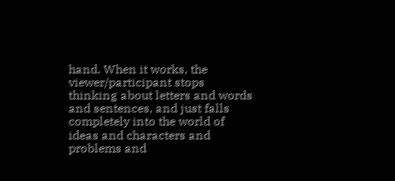hand. When it works, the viewer/participant stops thinking about letters and words and sentences, and just falls completely into the world of ideas and characters and problems and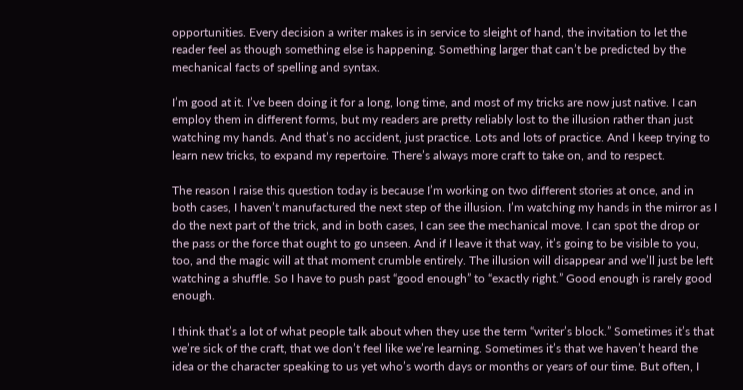opportunities. Every decision a writer makes is in service to sleight of hand, the invitation to let the reader feel as though something else is happening. Something larger that can’t be predicted by the mechanical facts of spelling and syntax.

I’m good at it. I’ve been doing it for a long, long time, and most of my tricks are now just native. I can employ them in different forms, but my readers are pretty reliably lost to the illusion rather than just watching my hands. And that’s no accident, just practice. Lots and lots of practice. And I keep trying to learn new tricks, to expand my repertoire. There’s always more craft to take on, and to respect.

The reason I raise this question today is because I’m working on two different stories at once, and in both cases, I haven’t manufactured the next step of the illusion. I’m watching my hands in the mirror as I do the next part of the trick, and in both cases, I can see the mechanical move. I can spot the drop or the pass or the force that ought to go unseen. And if I leave it that way, it’s going to be visible to you, too, and the magic will at that moment crumble entirely. The illusion will disappear and we’ll just be left watching a shuffle. So I have to push past “good enough” to “exactly right.” Good enough is rarely good enough.

I think that’s a lot of what people talk about when they use the term “writer’s block.” Sometimes it’s that we’re sick of the craft, that we don’t feel like we’re learning. Sometimes it’s that we haven’t heard the idea or the character speaking to us yet who’s worth days or months or years of our time. But often, I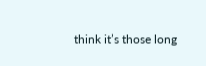think it’s those long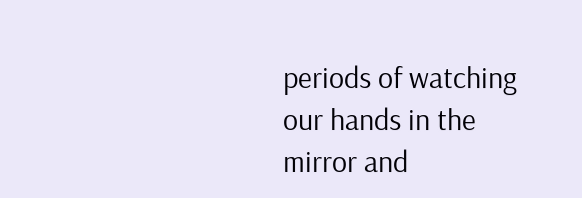periods of watching our hands in the mirror and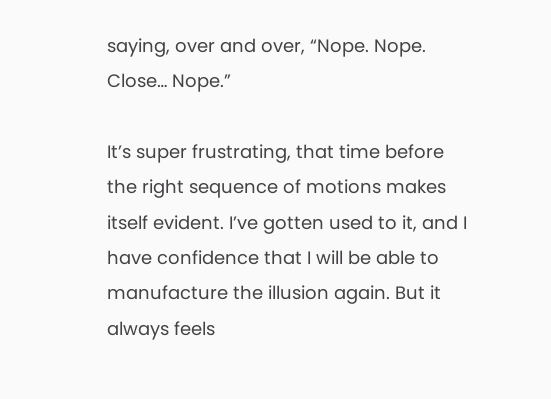saying, over and over, “Nope. Nope. Close… Nope.”

It’s super frustrating, that time before the right sequence of motions makes itself evident. I’ve gotten used to it, and I have confidence that I will be able to manufacture the illusion again. But it always feels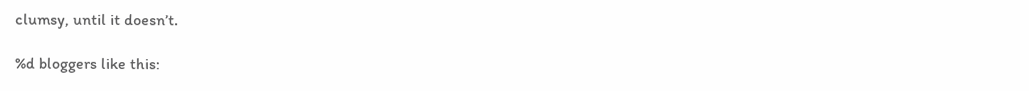clumsy, until it doesn’t.

%d bloggers like this: